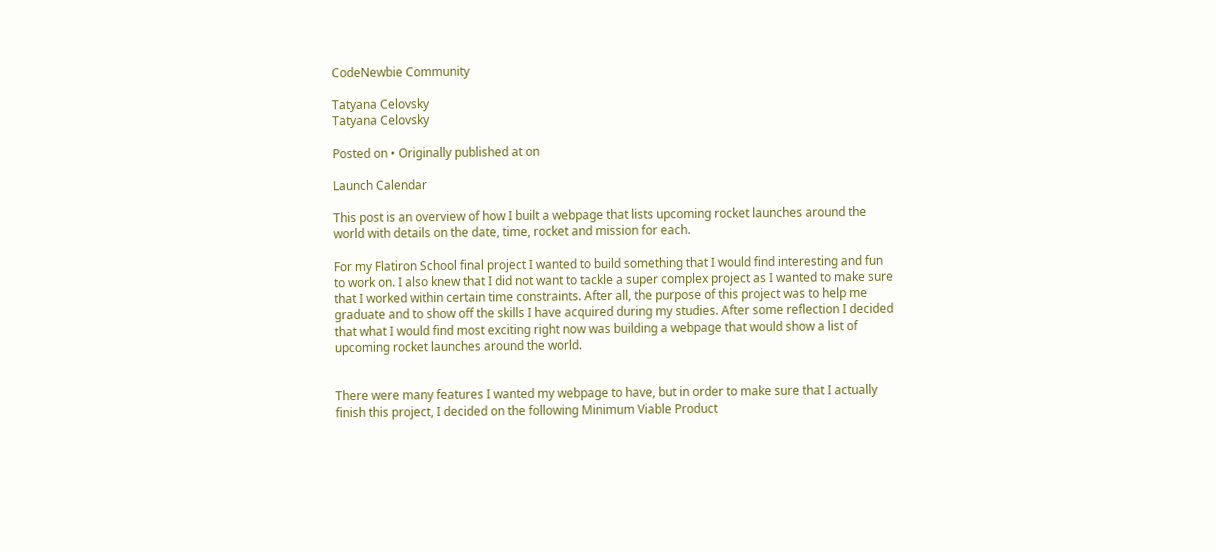CodeNewbie Community

Tatyana Celovsky
Tatyana Celovsky

Posted on • Originally published at on

Launch Calendar

This post is an overview of how I built a webpage that lists upcoming rocket launches around the world with details on the date, time, rocket and mission for each.

For my Flatiron School final project I wanted to build something that I would find interesting and fun to work on. I also knew that I did not want to tackle a super complex project as I wanted to make sure that I worked within certain time constraints. After all, the purpose of this project was to help me graduate and to show off the skills I have acquired during my studies. After some reflection I decided that what I would find most exciting right now was building a webpage that would show a list of upcoming rocket launches around the world.


There were many features I wanted my webpage to have, but in order to make sure that I actually finish this project, I decided on the following Minimum Viable Product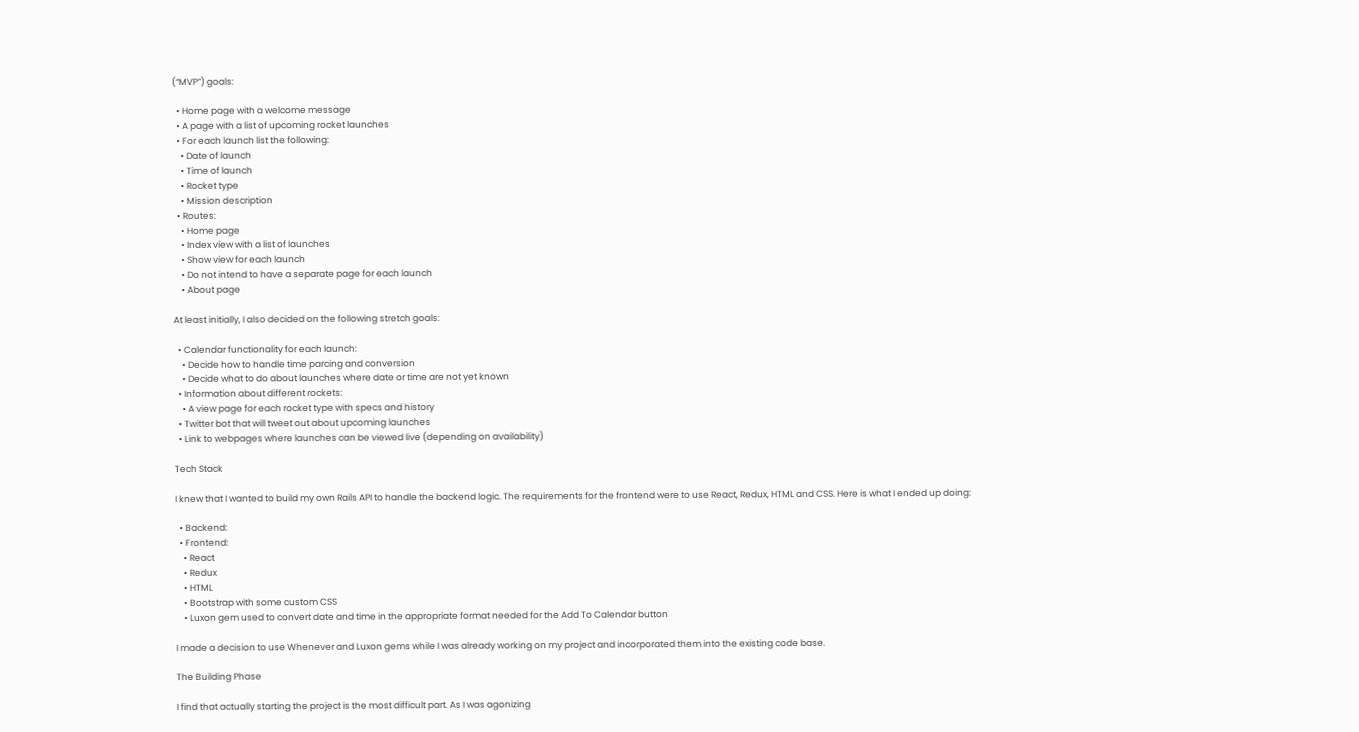(“MVP”) goals:

  • Home page with a welcome message
  • A page with a list of upcoming rocket launches
  • For each launch list the following:
    • Date of launch
    • Time of launch
    • Rocket type
    • Mission description
  • Routes:
    • Home page
    • Index view with a list of launches
    • Show view for each launch
    • Do not intend to have a separate page for each launch
    • About page

At least initially, I also decided on the following stretch goals:

  • Calendar functionality for each launch:
    • Decide how to handle time parcing and conversion
    • Decide what to do about launches where date or time are not yet known
  • Information about different rockets:
    • A view page for each rocket type with specs and history
  • Twitter bot that will tweet out about upcoming launches
  • Link to webpages where launches can be viewed live (depending on availability)

Tech Stack

I knew that I wanted to build my own Rails API to handle the backend logic. The requirements for the frontend were to use React, Redux, HTML and CSS. Here is what I ended up doing:

  • Backend:
  • Frontend:
    • React
    • Redux
    • HTML
    • Bootstrap with some custom CSS
    • Luxon gem used to convert date and time in the appropriate format needed for the Add To Calendar button

I made a decision to use Whenever and Luxon gems while I was already working on my project and incorporated them into the existing code base.

The Building Phase

I find that actually starting the project is the most difficult part. As I was agonizing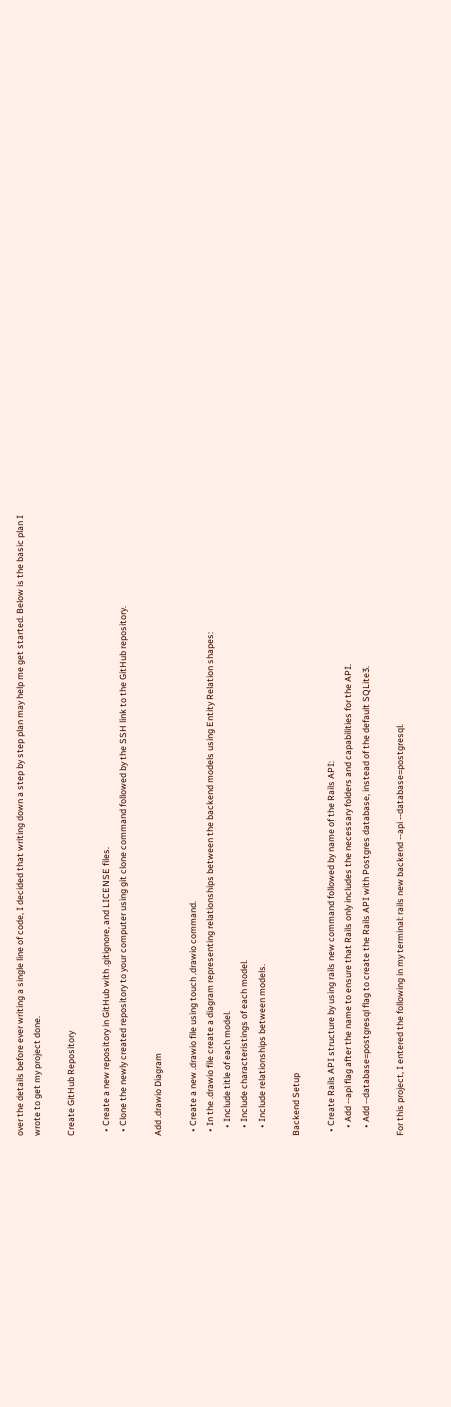over the details before ever writing a single line of code, I decided that writing down a step by step plan may help me get started. Below is the basic plan I wrote to get my project done.

Create GitHub Repository

  • Create a new repository in GitHub with .gitignore, and LICENSE files.
  • Clone the newly created repository to your computer using git clone command followed by the SSH link to the GitHub repository.

Add .drawio Diagram

  • Create a new .drawio file using touch .drawio command.
  • In the .drawio file create a diagram representing relationships between the backend models using Entity Relation shapes:
    • Include title of each model.
    • Include characteristings of each model.
    • Include relationships between models.

Backend Setup

  • Create Rails API structure by using rails new command followed by name of the Rails API:
    • Add --api flag after the name to ensure that Rails only includes the necessary folders and capabilities for the API.
    • Add --database=postgresql flag to create the Rails API with Postgres database, instead of the default SQLite3.

For this project, I entered the following in my terminal: rails new backend --api --database=postgresql.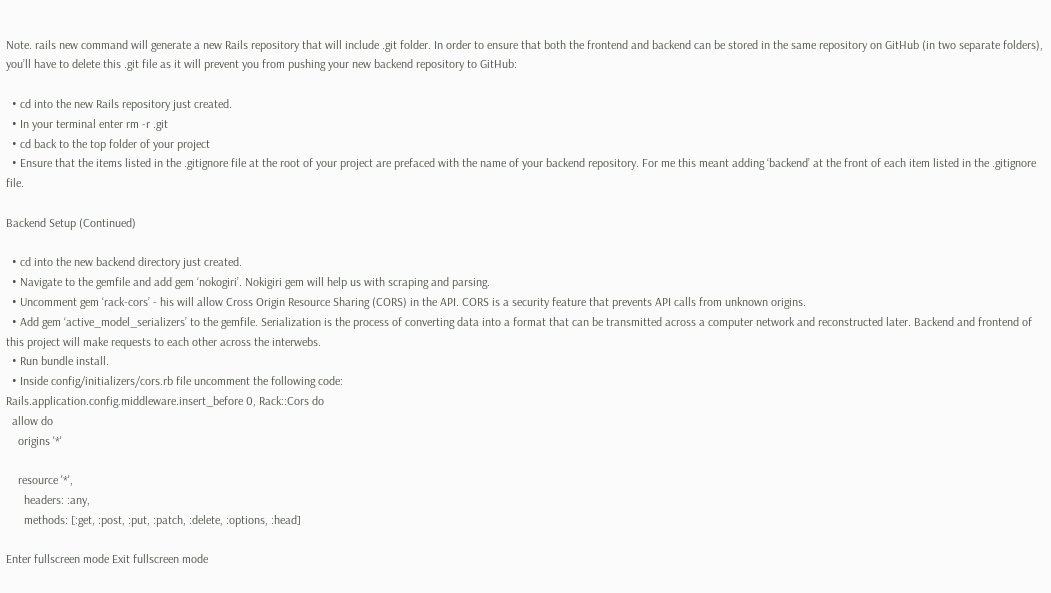Note. rails new command will generate a new Rails repository that will include .git folder. In order to ensure that both the frontend and backend can be stored in the same repository on GitHub (in two separate folders), you’ll have to delete this .git file as it will prevent you from pushing your new backend repository to GitHub:

  • cd into the new Rails repository just created.
  • In your terminal enter rm -r .git
  • cd back to the top folder of your project
  • Ensure that the items listed in the .gitignore file at the root of your project are prefaced with the name of your backend repository. For me this meant adding ‘backend’ at the front of each item listed in the .gitignore file.

Backend Setup (Continued)

  • cd into the new backend directory just created.
  • Navigate to the gemfile and add gem ‘nokogiri’. Nokigiri gem will help us with scraping and parsing.
  • Uncomment gem ‘rack-cors’ - his will allow Cross Origin Resource Sharing (CORS) in the API. CORS is a security feature that prevents API calls from unknown origins.
  • Add gem ‘active_model_serializers’ to the gemfile. Serialization is the process of converting data into a format that can be transmitted across a computer network and reconstructed later. Backend and frontend of this project will make requests to each other across the interwebs.
  • Run bundle install.
  • Inside config/initializers/cors.rb file uncomment the following code:
Rails.application.config.middleware.insert_before 0, Rack::Cors do
  allow do
    origins '*'

    resource '*',
      headers: :any,
      methods: [:get, :post, :put, :patch, :delete, :options, :head]

Enter fullscreen mode Exit fullscreen mode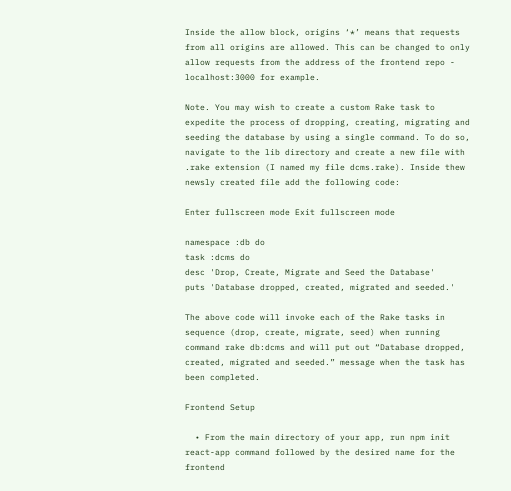Inside the allow block, origins ‘*’ means that requests from all origins are allowed. This can be changed to only allow requests from the address of the frontend repo - localhost:3000 for example.

Note. You may wish to create a custom Rake task to expedite the process of dropping, creating, migrating and seeding the database by using a single command. To do so, navigate to the lib directory and create a new file with .rake extension (I named my file dcms.rake). Inside thew newsly created file add the following code:

Enter fullscreen mode Exit fullscreen mode

namespace :db do
task :dcms do
desc 'Drop, Create, Migrate and Seed the Database'
puts 'Database dropped, created, migrated and seeded.'

The above code will invoke each of the Rake tasks in sequence (drop, create, migrate, seed) when running command rake db:dcms and will put out “Database dropped, created, migrated and seeded.” message when the task has been completed.

Frontend Setup

  • From the main directory of your app, run npm init react-app command followed by the desired name for the frontend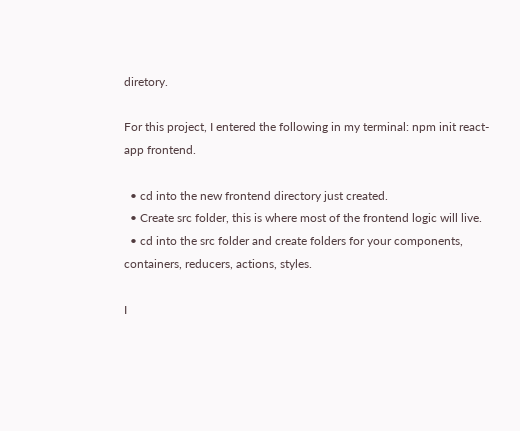diretory.

For this project, I entered the following in my terminal: npm init react-app frontend.

  • cd into the new frontend directory just created.
  • Create src folder, this is where most of the frontend logic will live.
  • cd into the src folder and create folders for your components, containers, reducers, actions, styles.

I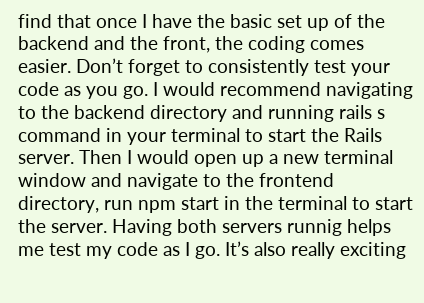find that once I have the basic set up of the backend and the front, the coding comes easier. Don’t forget to consistently test your code as you go. I would recommend navigating to the backend directory and running rails s command in your terminal to start the Rails server. Then I would open up a new terminal window and navigate to the frontend directory, run npm start in the terminal to start the server. Having both servers runnig helps me test my code as I go. It’s also really exciting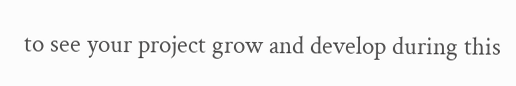to see your project grow and develop during this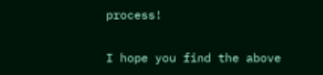process!

I hope you find the above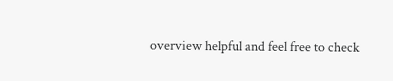overview helpful and feel free to check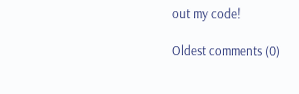out my code!

Oldest comments (0)